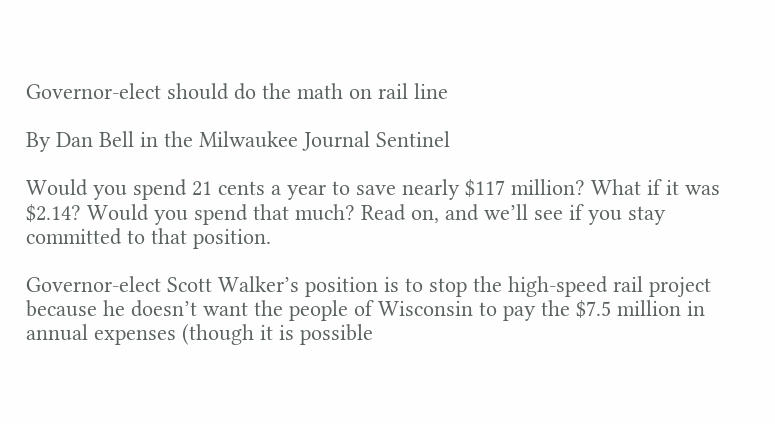Governor-elect should do the math on rail line

By Dan Bell in the Milwaukee Journal Sentinel

Would you spend 21 cents a year to save nearly $117 million? What if it was $2.14? Would you spend that much? Read on, and we’ll see if you stay committed to that position.

Governor-elect Scott Walker’s position is to stop the high-speed rail project because he doesn’t want the people of Wisconsin to pay the $7.5 million in annual expenses (though it is possible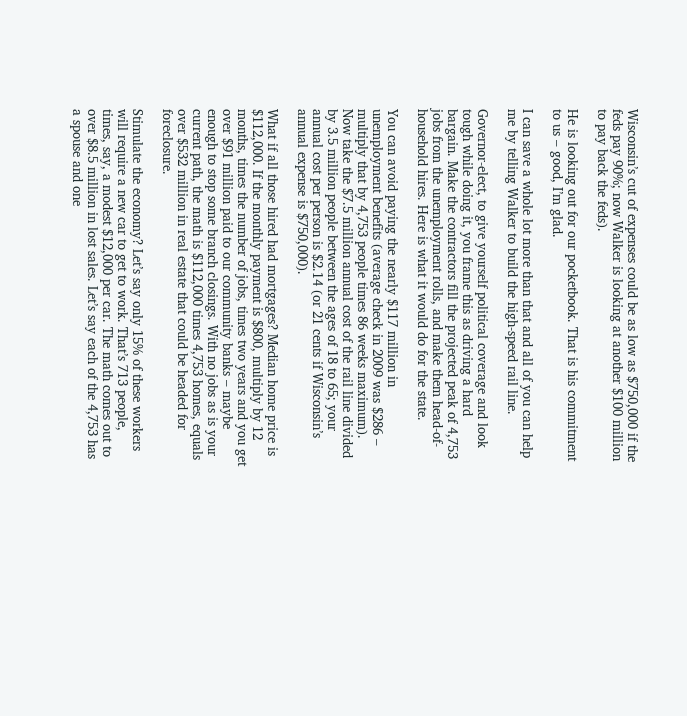Wisconsin’s cut of expenses could be as low as $750,000 if the feds pay 90%; now Walker is looking at another $100 million to pay back the feds).

He is looking out for our pocketbook. That is his commitment to us – good, I’m glad.

I can save a whole lot more than that and all of you can help me by telling Walker to build the high-speed rail line.

Governor-elect, to give yourself political coverage and look tough while doing it, you frame this as driving a hard bargain. Make the contractors fill the projected peak of 4,753 jobs from the unemployment rolls, and make them head-of-household hires. Here is what it would do for the state.

You can avoid paying the nearly $117 million in unemployment benefits (average check in 2009 was $286 – multiply that by 4,753 people times 86 weeks maximum). Now take the $7.5 million annual cost of the rail line divided by 3.5 million people between the ages of 18 to 65; your annual cost per person is $2.14 (or 21 cents if Wisconsin’s annual expense is $750,000).

What if all those hired had mortgages? Median home price is $112,000. If the monthly payment is $800, multiply by 12 months, times the number of jobs, times two years and you get over $91 million paid to our community banks – maybe enough to stop some branch closings. With no jobs as is your current path, the math is $112,000 times 4,753 homes, equals over $532 million in real estate that could be headed for foreclosure.

Stimulate the economy? Let’s say only 15% of these workers will require a new car to get to work. That’s 713 people, times, say, a modest $12,000 per car. The math comes out to over $8.5 million in lost sales. Let’s say each of the 4,753 has a spouse and one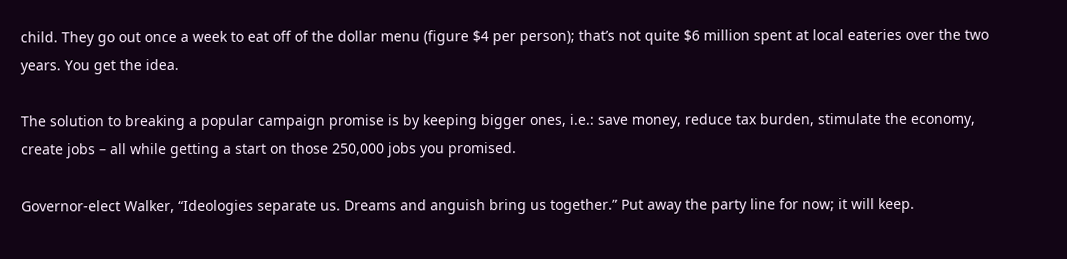child. They go out once a week to eat off of the dollar menu (figure $4 per person); that’s not quite $6 million spent at local eateries over the two years. You get the idea.

The solution to breaking a popular campaign promise is by keeping bigger ones, i.e.: save money, reduce tax burden, stimulate the economy, create jobs – all while getting a start on those 250,000 jobs you promised.

Governor-elect Walker, “Ideologies separate us. Dreams and anguish bring us together.” Put away the party line for now; it will keep.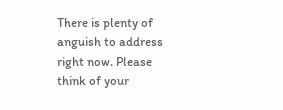There is plenty of anguish to address right now. Please think of your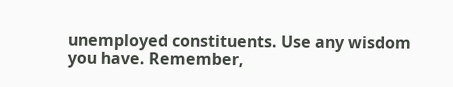unemployed constituents. Use any wisdom you have. Remember,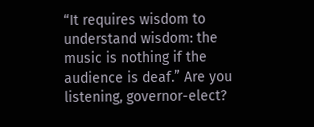“It requires wisdom to understand wisdom: the music is nothing if the audience is deaf.” Are you listening, governor-elect?